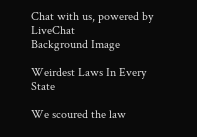Chat with us, powered by LiveChat
Background Image

Weirdest Laws In Every State

We scoured the law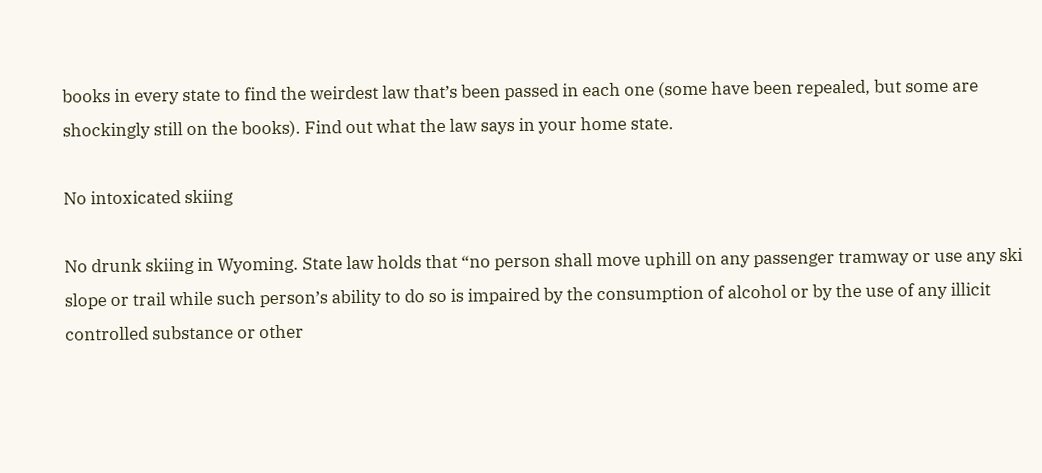books in every state to find the weirdest law that’s been passed in each one (some have been repealed, but some are shockingly still on the books). Find out what the law says in your home state.

No intoxicated skiing

No drunk skiing in Wyoming. State law holds that “no person shall move uphill on any passenger tramway or use any ski slope or trail while such person’s ability to do so is impaired by the consumption of alcohol or by the use of any illicit controlled substance or other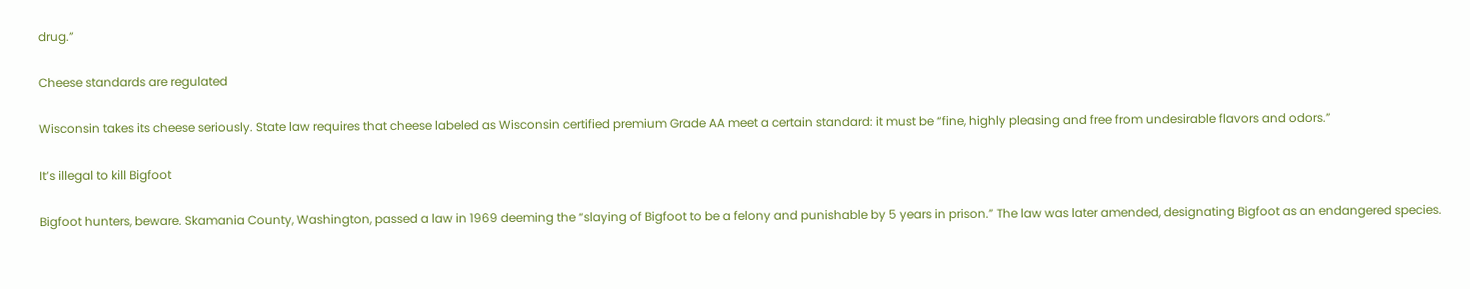drug.”

Cheese standards are regulated

Wisconsin takes its cheese seriously. State law requires that cheese labeled as Wisconsin certified premium Grade AA meet a certain standard: it must be “fine, highly pleasing and free from undesirable flavors and odors.”

It’s illegal to kill Bigfoot

Bigfoot hunters, beware. Skamania County, Washington, passed a law in 1969 deeming the “slaying of Bigfoot to be a felony and punishable by 5 years in prison.” The law was later amended, designating Bigfoot as an endangered species.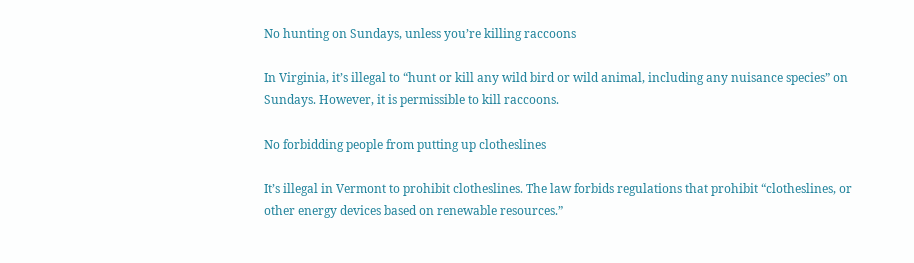No hunting on Sundays, unless you’re killing raccoons

In Virginia, it’s illegal to “hunt or kill any wild bird or wild animal, including any nuisance species” on Sundays. However, it is permissible to kill raccoons.

No forbidding people from putting up clotheslines

It’s illegal in Vermont to prohibit clotheslines. The law forbids regulations that prohibit “clotheslines, or other energy devices based on renewable resources.”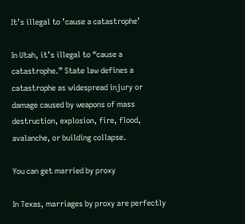It’s illegal to ’cause a catastrophe’

In Utah, it’s illegal to “cause a catastrophe.” State law defines a catastrophe as widespread injury or damage caused by weapons of mass destruction, explosion, fire, flood, avalanche, or building collapse.

You can get married by proxy

In Texas, marriages by proxy are perfectly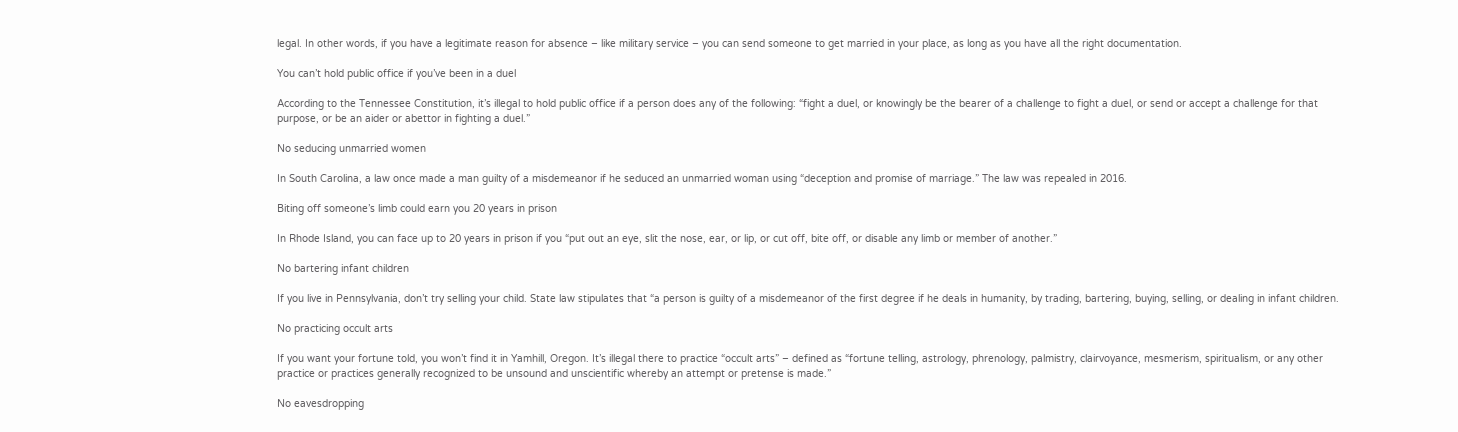legal. In other words, if you have a legitimate reason for absence – like military service – you can send someone to get married in your place, as long as you have all the right documentation.

You can’t hold public office if you’ve been in a duel

According to the Tennessee Constitution, it’s illegal to hold public office if a person does any of the following: “fight a duel, or knowingly be the bearer of a challenge to fight a duel, or send or accept a challenge for that purpose, or be an aider or abettor in fighting a duel.”

No seducing unmarried women

In South Carolina, a law once made a man guilty of a misdemeanor if he seduced an unmarried woman using “deception and promise of marriage.” The law was repealed in 2016.

Biting off someone’s limb could earn you 20 years in prison

In Rhode Island, you can face up to 20 years in prison if you “put out an eye, slit the nose, ear, or lip, or cut off, bite off, or disable any limb or member of another.”

No bartering infant children

If you live in Pennsylvania, don’t try selling your child. State law stipulates that “a person is guilty of a misdemeanor of the first degree if he deals in humanity, by trading, bartering, buying, selling, or dealing in infant children.

No practicing occult arts

If you want your fortune told, you won’t find it in Yamhill, Oregon. It’s illegal there to practice “occult arts” – defined as “fortune telling, astrology, phrenology, palmistry, clairvoyance, mesmerism, spiritualism, or any other practice or practices generally recognized to be unsound and unscientific whereby an attempt or pretense is made.”

No eavesdropping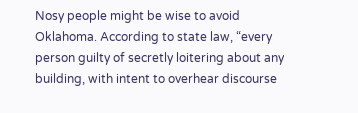Nosy people might be wise to avoid Oklahoma. According to state law, “every person guilty of secretly loitering about any building, with intent to overhear discourse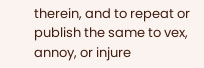therein, and to repeat or publish the same to vex, annoy, or injure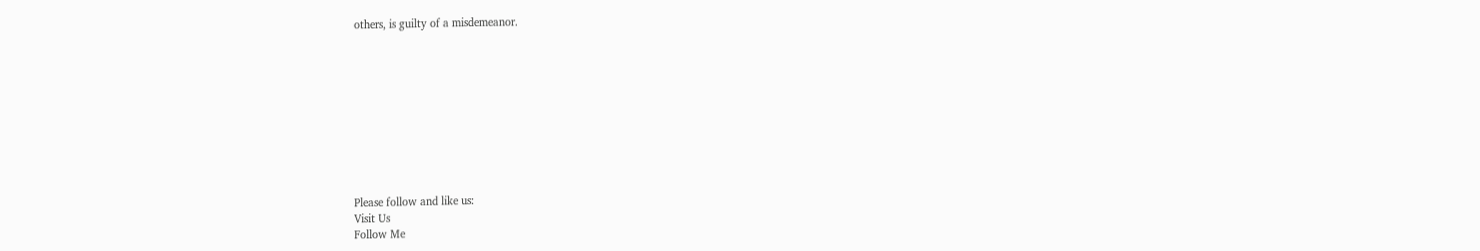others, is guilty of a misdemeanor.










Please follow and like us:
Visit Us
Follow Me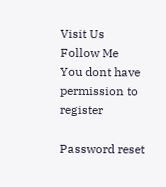Visit Us
Follow Me
You dont have permission to register

Password reset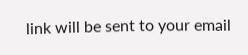link will be sent to your email